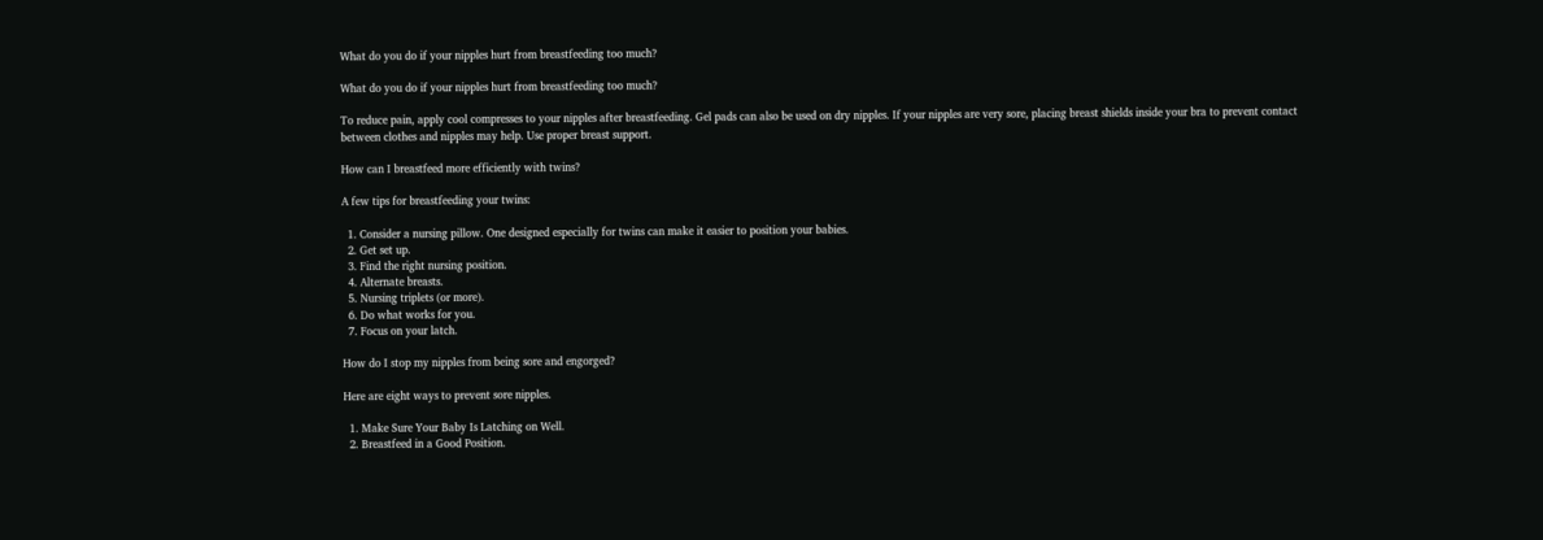What do you do if your nipples hurt from breastfeeding too much?

What do you do if your nipples hurt from breastfeeding too much?

To reduce pain, apply cool compresses to your nipples after breastfeeding. Gel pads can also be used on dry nipples. If your nipples are very sore, placing breast shields inside your bra to prevent contact between clothes and nipples may help. Use proper breast support.

How can I breastfeed more efficiently with twins?

A few tips for breastfeeding your twins:

  1. Consider a nursing pillow. One designed especially for twins can make it easier to position your babies.
  2. Get set up.
  3. Find the right nursing position.
  4. Alternate breasts.
  5. Nursing triplets (or more).
  6. Do what works for you.
  7. Focus on your latch.

How do I stop my nipples from being sore and engorged?

Here are eight ways to prevent sore nipples.

  1. Make Sure Your Baby Is Latching on Well.
  2. Breastfeed in a Good Position.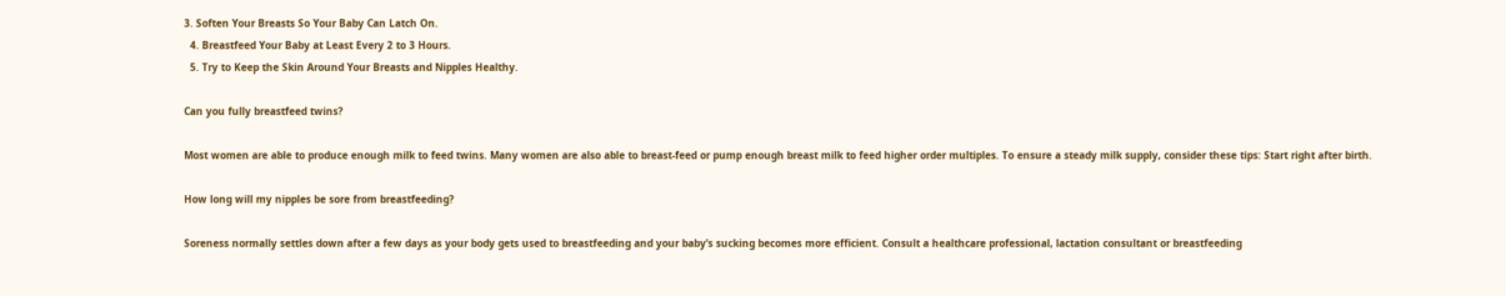3. Soften Your Breasts So Your Baby Can Latch On.
  4. Breastfeed Your Baby at Least Every 2 to 3 Hours.
  5. Try to Keep the Skin Around Your Breasts and Nipples Healthy.

Can you fully breastfeed twins?

Most women are able to produce enough milk to feed twins. Many women are also able to breast-feed or pump enough breast milk to feed higher order multiples. To ensure a steady milk supply, consider these tips: Start right after birth.

How long will my nipples be sore from breastfeeding?

Soreness normally settles down after a few days as your body gets used to breastfeeding and your baby’s sucking becomes more efficient. Consult a healthcare professional, lactation consultant or breastfeeding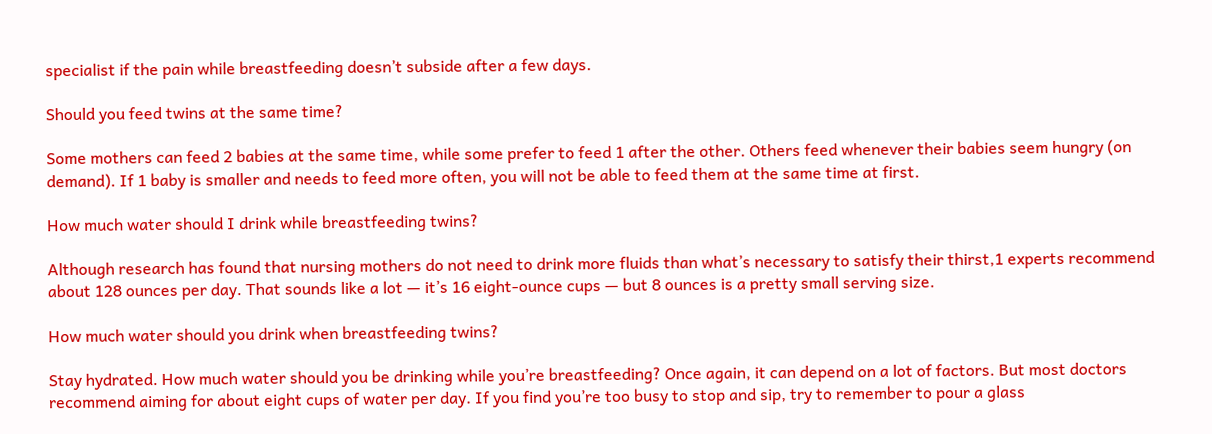specialist if the pain while breastfeeding doesn’t subside after a few days.

Should you feed twins at the same time?

Some mothers can feed 2 babies at the same time, while some prefer to feed 1 after the other. Others feed whenever their babies seem hungry (on demand). If 1 baby is smaller and needs to feed more often, you will not be able to feed them at the same time at first.

How much water should I drink while breastfeeding twins?

Although research has found that nursing mothers do not need to drink more fluids than what’s necessary to satisfy their thirst,1 experts recommend about 128 ounces per day. That sounds like a lot — it’s 16 eight-ounce cups — but 8 ounces is a pretty small serving size.

How much water should you drink when breastfeeding twins?

Stay hydrated. How much water should you be drinking while you’re breastfeeding? Once again, it can depend on a lot of factors. But most doctors recommend aiming for about eight cups of water per day. If you find you’re too busy to stop and sip, try to remember to pour a glass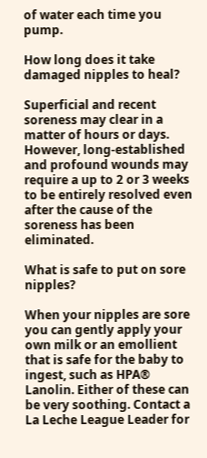of water each time you pump.

How long does it take damaged nipples to heal?

Superficial and recent soreness may clear in a matter of hours or days. However, long-established and profound wounds may require a up to 2 or 3 weeks to be entirely resolved even after the cause of the soreness has been eliminated.

What is safe to put on sore nipples?

When your nipples are sore you can gently apply your own milk or an emollient that is safe for the baby to ingest, such as HPA® Lanolin. Either of these can be very soothing. Contact a La Leche League Leader for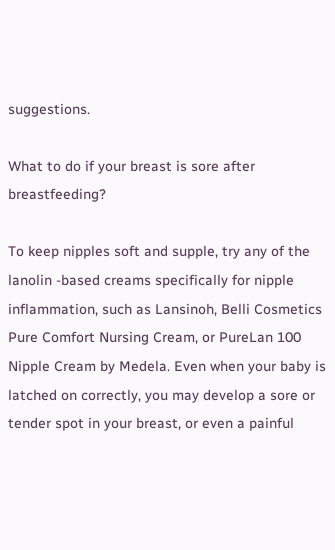suggestions.

What to do if your breast is sore after breastfeeding?

To keep nipples soft and supple, try any of the lanolin -based creams specifically for nipple inflammation, such as Lansinoh, Belli Cosmetics Pure Comfort Nursing Cream, or PureLan 100 Nipple Cream by Medela. Even when your baby is latched on correctly, you may develop a sore or tender spot in your breast, or even a painful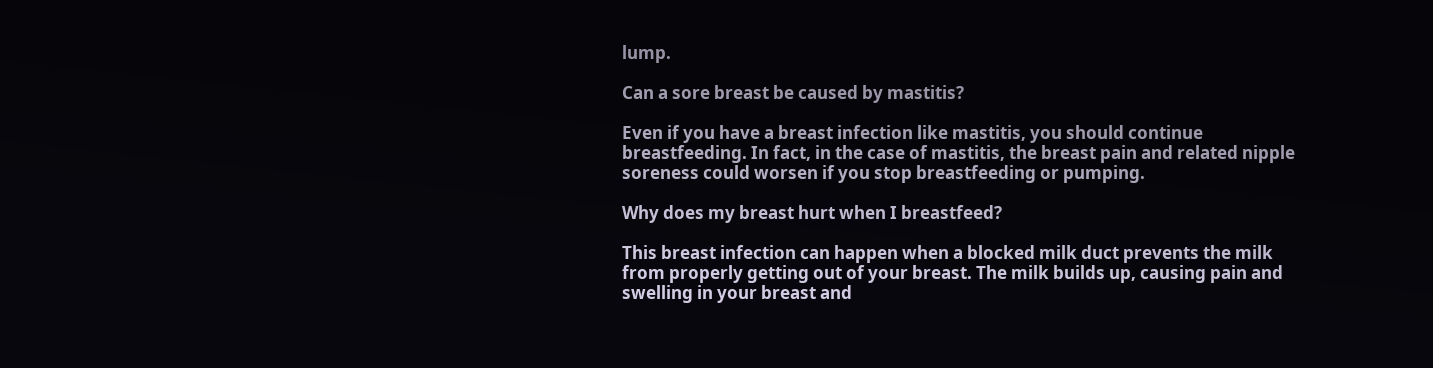lump.

Can a sore breast be caused by mastitis?

Even if you have a breast infection like mastitis, you should continue breastfeeding. In fact, in the case of mastitis, the breast pain and related nipple soreness could worsen if you stop breastfeeding or pumping.

Why does my breast hurt when I breastfeed?

This breast infection can happen when a blocked milk duct prevents the milk from properly getting out of your breast. The milk builds up, causing pain and swelling in your breast and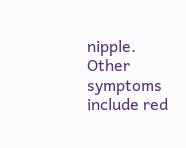nipple. Other symptoms include red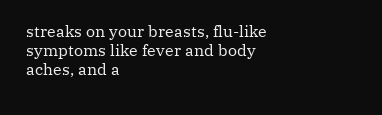streaks on your breasts, flu-like symptoms like fever and body aches, and a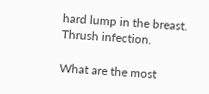hard lump in the breast. Thrush infection.

What are the most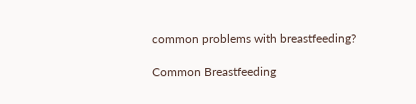common problems with breastfeeding?

Common Breastfeeding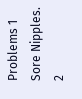Problems 1 Sore Nipples. 2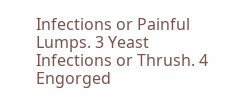Infections or Painful Lumps. 3 Yeast Infections or Thrush. 4 Engorged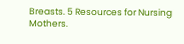Breasts. 5 Resources for Nursing Mothers.